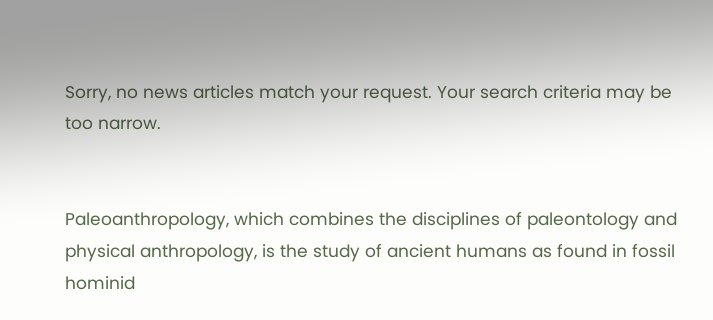Sorry, no news articles match your request. Your search criteria may be too narrow.


Paleoanthropology, which combines the disciplines of paleontology and physical anthropology, is the study of ancient humans as found in fossil hominid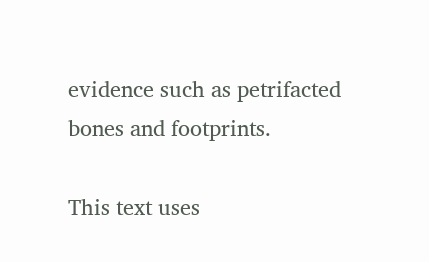evidence such as petrifacted bones and footprints.

This text uses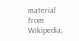material from Wikipedia,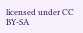licensed under CC BY-SA